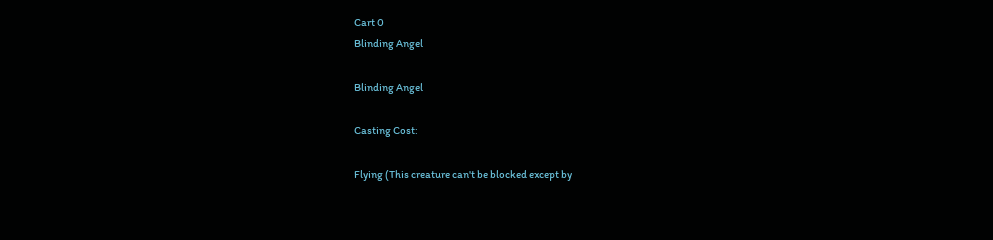Cart 0
Blinding Angel

Blinding Angel

Casting Cost:

Flying (This creature can't be blocked except by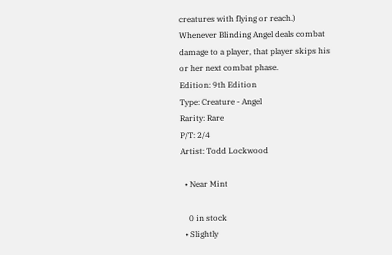creatures with flying or reach.)
Whenever Blinding Angel deals combat damage to a player, that player skips his or her next combat phase.
Edition: 9th Edition
Type: Creature - Angel
Rarity: Rare
P/T: 2/4
Artist: Todd Lockwood

  • Near Mint

    0 in stock
  • Slightly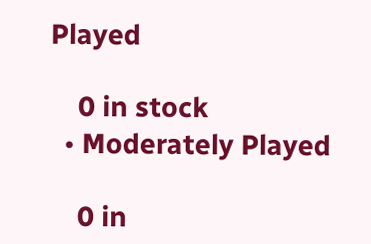Played

    0 in stock
  • Moderately Played

    0 in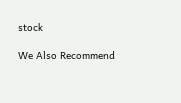stock

We Also Recommend